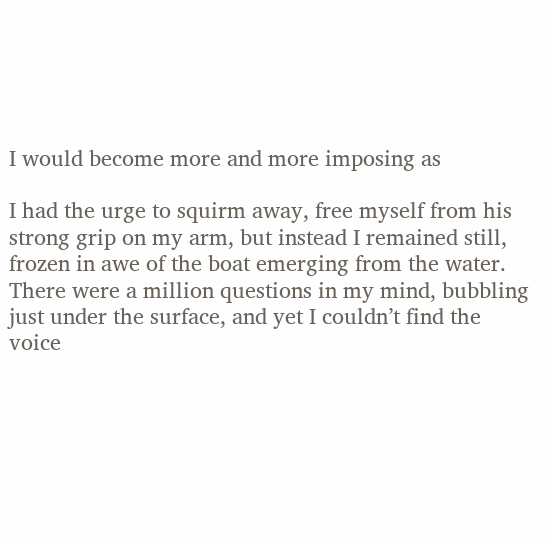I would become more and more imposing as

I had the urge to squirm away, free myself from his strong grip on my arm, but instead I remained still, frozen in awe of the boat emerging from the water. There were a million questions in my mind, bubbling just under the surface, and yet I couldn’t find the voice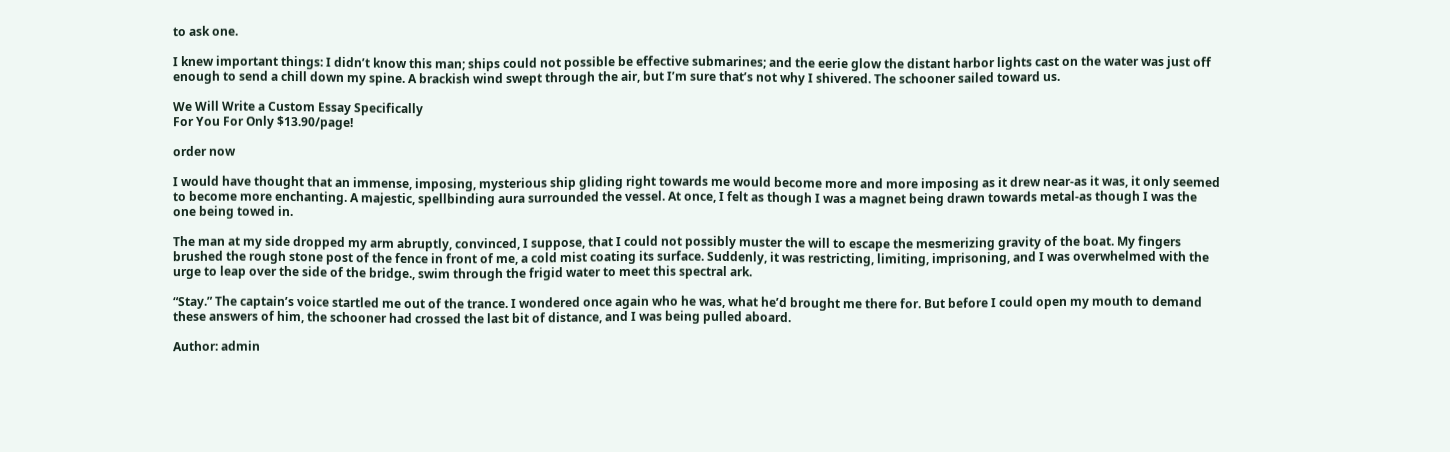to ask one.

I knew important things: I didn’t know this man; ships could not possible be effective submarines; and the eerie glow the distant harbor lights cast on the water was just off enough to send a chill down my spine. A brackish wind swept through the air, but I’m sure that’s not why I shivered. The schooner sailed toward us.

We Will Write a Custom Essay Specifically
For You For Only $13.90/page!

order now

I would have thought that an immense, imposing, mysterious ship gliding right towards me would become more and more imposing as it drew near-as it was, it only seemed to become more enchanting. A majestic, spellbinding aura surrounded the vessel. At once, I felt as though I was a magnet being drawn towards metal-as though I was the one being towed in.

The man at my side dropped my arm abruptly, convinced, I suppose, that I could not possibly muster the will to escape the mesmerizing gravity of the boat. My fingers brushed the rough stone post of the fence in front of me, a cold mist coating its surface. Suddenly, it was restricting, limiting, imprisoning, and I was overwhelmed with the urge to leap over the side of the bridge., swim through the frigid water to meet this spectral ark.

“Stay.” The captain’s voice startled me out of the trance. I wondered once again who he was, what he’d brought me there for. But before I could open my mouth to demand these answers of him, the schooner had crossed the last bit of distance, and I was being pulled aboard.

Author: admin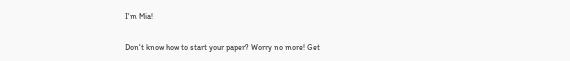I'm Mia!

Don't know how to start your paper? Worry no more! Get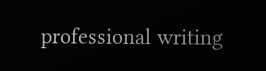professional writing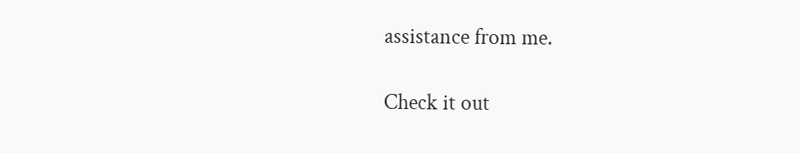assistance from me.

Check it out